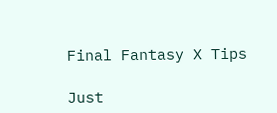Final Fantasy X Tips

Just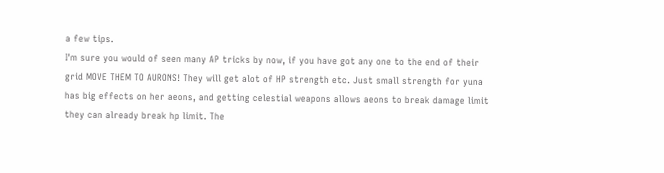a few tips.
I'm sure you would of seen many AP tricks by now, if you have got any one to the end of their grid MOVE THEM TO AURONS! They will get alot of HP strength etc. Just small strength for yuna has big effects on her aeons, and getting celestial weapons allows aeons to break damage limit they can already break hp limit. The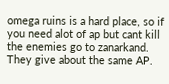omega ruins is a hard place, so if you need alot of ap but cant kill the enemies go to zanarkand. They give about the same AP.